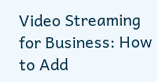Video Streaming for Business: How to Add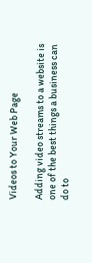Videos to Your Web Page

Adding video streams to a website is one of the best things a business can do to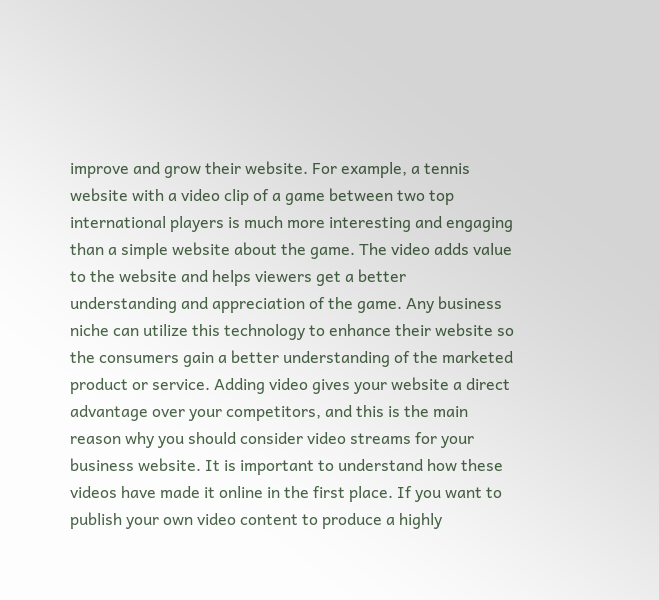improve and grow their website. For example, a tennis website with a video clip of a game between two top international players is much more interesting and engaging than a simple website about the game. The video adds value to the website and helps viewers get a better understanding and appreciation of the game. Any business niche can utilize this technology to enhance their website so the consumers gain a better understanding of the marketed product or service. Adding video gives your website a direct advantage over your competitors, and this is the main reason why you should consider video streams for your business website. It is important to understand how these videos have made it online in the first place. If you want to publish your own video content to produce a highly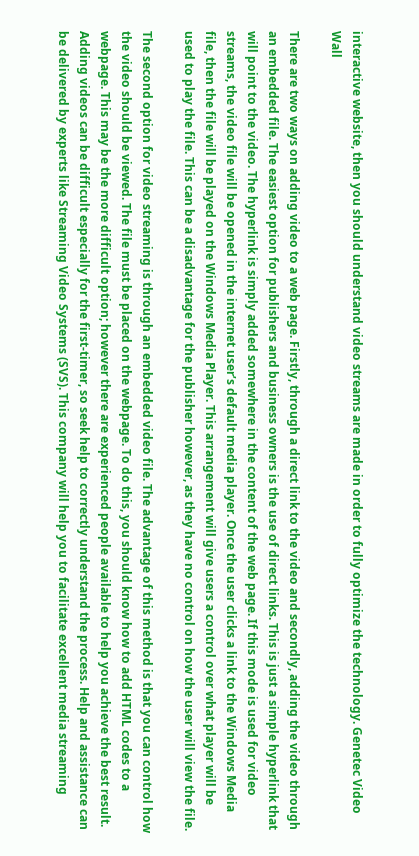interactive website, then you should understand video streams are made in order to fully optimize the technology. Genetec Video Wall

There are two ways on adding video to a web page. Firstly, through a direct link to the video and secondly, adding the video through an embedded file. The easiest option for publishers and business owners is the use of direct links. This is just a simple hyperlink that will point to the video. The hyperlink is simply added somewhere in the content of the web page. If this mode is used for video streams, the video file will be opened in the internet user’s default media player. Once the user clicks a link to the Windows Media file, then the file will be played on the Windows Media Player. This arrangement will give users a control over what player will be used to play the file. This can be a disadvantage for the publisher however, as they have no control on how the user will view the file.

The second option for video streaming is through an embedded video file. The advantage of this method is that you can control how the video should be viewed. The file must be placed on the webpage. To do this, you should know how to add HTML codes to a webpage. This may be the more difficult option; however there are experienced people available to help you achieve the best result. Adding videos can be difficult especially for the first-timer, so seek help to correctly understand the process. Help and assistance can be delivered by experts like Streaming Video Systems (SVS). This company will help you to facilitate excellent media streaming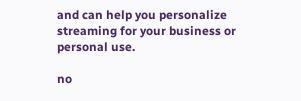and can help you personalize streaming for your business or personal use.

no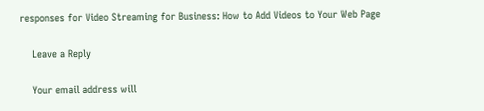responses for Video Streaming for Business: How to Add Videos to Your Web Page

    Leave a Reply

    Your email address will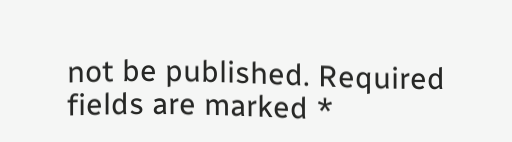not be published. Required fields are marked *